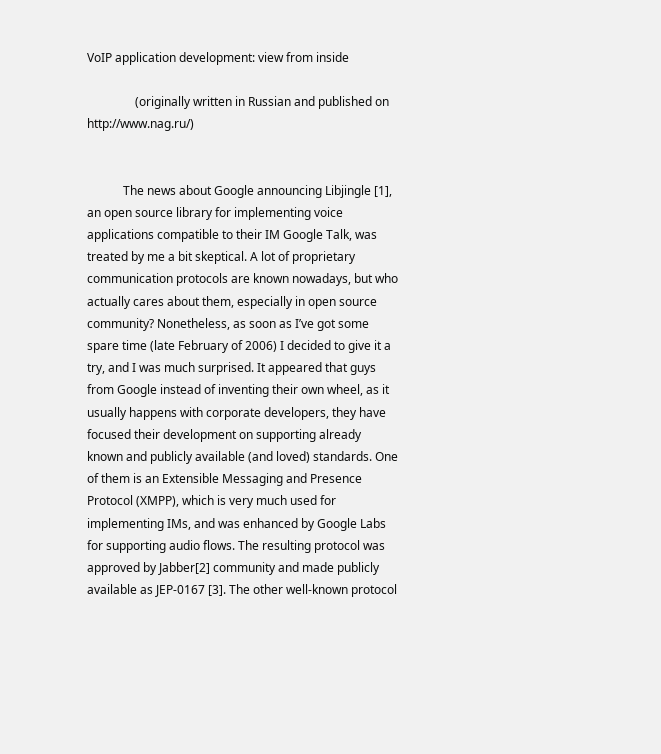VoIP application development: view from inside

                (originally written in Russian and published on http://www.nag.ru/)


            The news about Google announcing Libjingle [1], an open source library for implementing voice applications compatible to their IM Google Talk, was treated by me a bit skeptical. A lot of proprietary communication protocols are known nowadays, but who actually cares about them, especially in open source community? Nonetheless, as soon as I’ve got some spare time (late February of 2006) I decided to give it a try, and I was much surprised. It appeared that guys from Google instead of inventing their own wheel, as it usually happens with corporate developers, they have focused their development on supporting already known and publicly available (and loved) standards. One of them is an Extensible Messaging and Presence Protocol (XMPP), which is very much used for implementing IMs, and was enhanced by Google Labs for supporting audio flows. The resulting protocol was approved by Jabber[2] community and made publicly available as JEP-0167 [3]. The other well-known protocol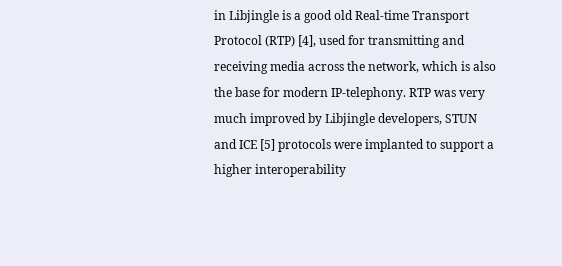in Libjingle is a good old Real-time Transport Protocol (RTP) [4], used for transmitting and receiving media across the network, which is also the base for modern IP-telephony. RTP was very much improved by Libjingle developers, STUN and ICE [5] protocols were implanted to support a higher interoperability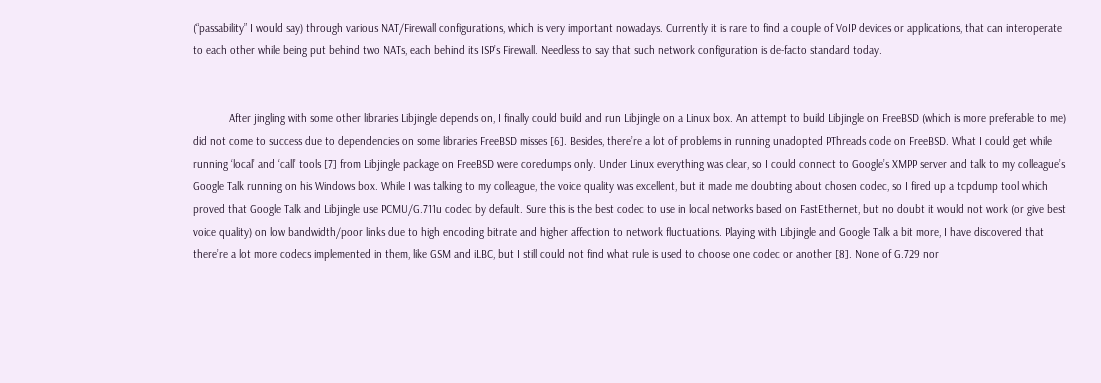(“passability” I would say) through various NAT/Firewall configurations, which is very important nowadays. Currently it is rare to find a couple of VoIP devices or applications, that can interoperate to each other while being put behind two NATs, each behind its ISP’s Firewall. Needless to say that such network configuration is de-facto standard today.


            After jingling with some other libraries Libjingle depends on, I finally could build and run Libjingle on a Linux box. An attempt to build Libjingle on FreeBSD (which is more preferable to me) did not come to success due to dependencies on some libraries FreeBSD misses [6]. Besides, there’re a lot of problems in running unadopted PThreads code on FreeBSD. What I could get while running ‘local’ and ‘call’ tools [7] from Libjingle package on FreeBSD were coredumps only. Under Linux everything was clear, so I could connect to Google’s XMPP server and talk to my colleague’s Google Talk running on his Windows box. While I was talking to my colleague, the voice quality was excellent, but it made me doubting about chosen codec, so I fired up a tcpdump tool which proved that Google Talk and Libjingle use PCMU/G.711u codec by default. Sure this is the best codec to use in local networks based on FastEthernet, but no doubt it would not work (or give best voice quality) on low bandwidth/poor links due to high encoding bitrate and higher affection to network fluctuations. Playing with Libjingle and Google Talk a bit more, I have discovered that there’re a lot more codecs implemented in them, like GSM and iLBC, but I still could not find what rule is used to choose one codec or another [8]. None of G.729 nor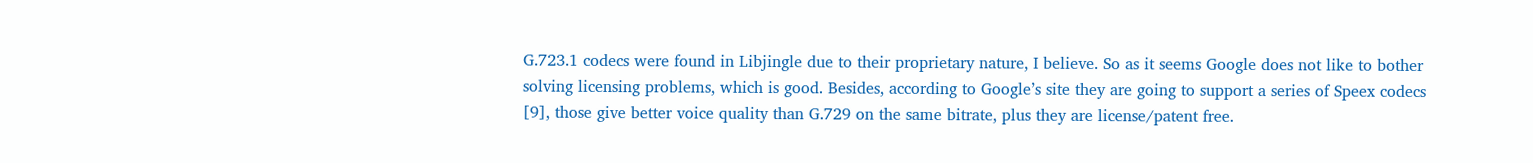G.723.1 codecs were found in Libjingle due to their proprietary nature, I believe. So as it seems Google does not like to bother solving licensing problems, which is good. Besides, according to Google’s site they are going to support a series of Speex codecs [9], those give better voice quality than G.729 on the same bitrate, plus they are license/patent free.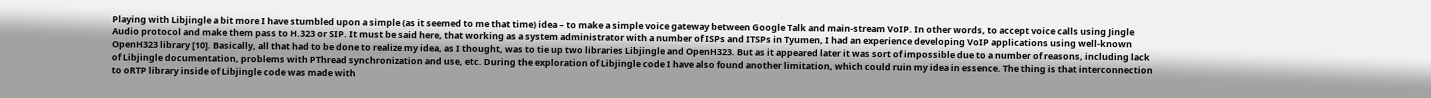Playing with Libjingle a bit more I have stumbled upon a simple (as it seemed to me that time) idea – to make a simple voice gateway between Google Talk and main-stream VoIP. In other words, to accept voice calls using Jingle Audio protocol and make them pass to H.323 or SIP. It must be said here, that working as a system administrator with a number of ISPs and ITSPs in Tyumen, I had an experience developing VoIP applications using well-known OpenH323 library [10]. Basically, all that had to be done to realize my idea, as I thought, was to tie up two libraries Libjingle and OpenH323. But as it appeared later it was sort of impossible due to a number of reasons, including lack of Libjingle documentation, problems with PThread synchronization and use, etc. During the exploration of Libjingle code I have also found another limitation, which could ruin my idea in essence. The thing is that interconnection to oRTP library inside of Libjingle code was made with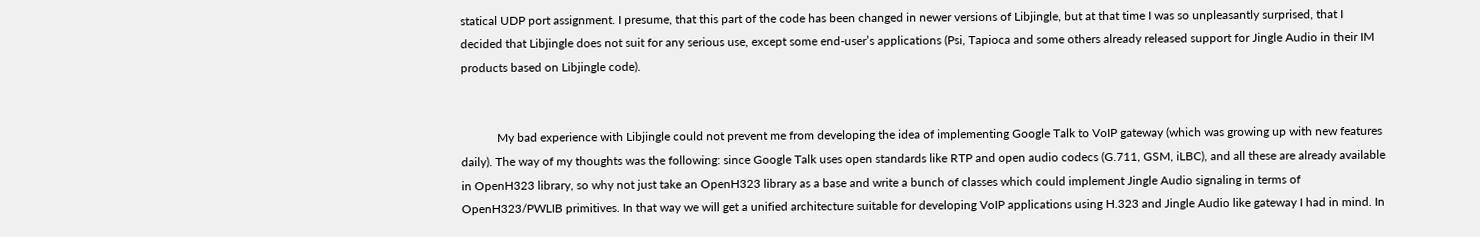statical UDP port assignment. I presume, that this part of the code has been changed in newer versions of Libjingle, but at that time I was so unpleasantly surprised, that I decided that Libjingle does not suit for any serious use, except some end-user’s applications (Psi, Tapioca and some others already released support for Jingle Audio in their IM products based on Libjingle code).


            My bad experience with Libjingle could not prevent me from developing the idea of implementing Google Talk to VoIP gateway (which was growing up with new features daily). The way of my thoughts was the following: since Google Talk uses open standards like RTP and open audio codecs (G.711, GSM, iLBC), and all these are already available in OpenH323 library, so why not just take an OpenH323 library as a base and write a bunch of classes which could implement Jingle Audio signaling in terms of OpenH323/PWLIB primitives. In that way we will get a unified architecture suitable for developing VoIP applications using H.323 and Jingle Audio like gateway I had in mind. In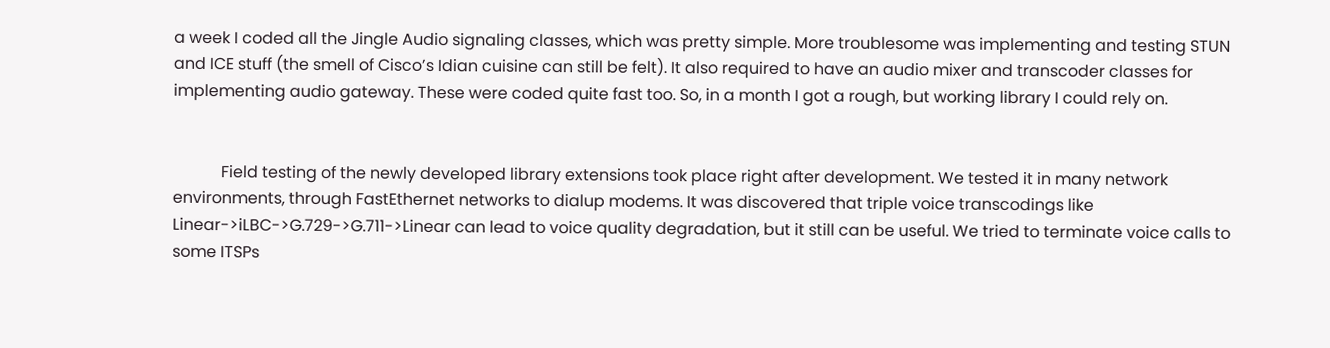a week I coded all the Jingle Audio signaling classes, which was pretty simple. More troublesome was implementing and testing STUN and ICE stuff (the smell of Cisco’s Idian cuisine can still be felt). It also required to have an audio mixer and transcoder classes for implementing audio gateway. These were coded quite fast too. So, in a month I got a rough, but working library I could rely on.


            Field testing of the newly developed library extensions took place right after development. We tested it in many network environments, through FastEthernet networks to dialup modems. It was discovered that triple voice transcodings like Linear->iLBC->G.729->G.711->Linear can lead to voice quality degradation, but it still can be useful. We tried to terminate voice calls to some ITSPs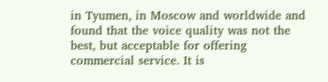in Tyumen, in Moscow and worldwide and found that the voice quality was not the best, but acceptable for offering commercial service. It is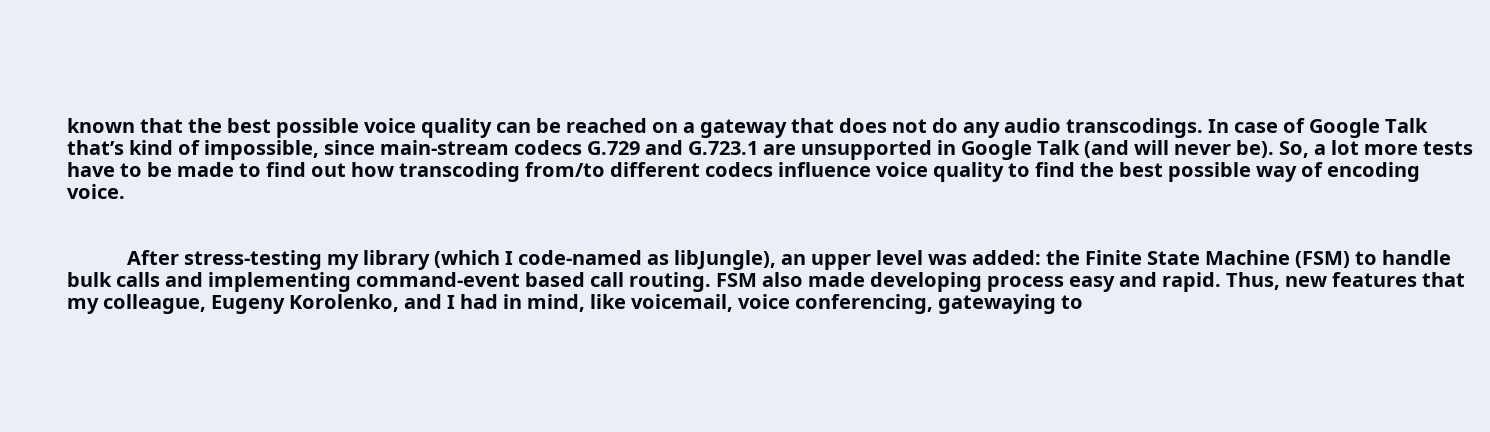known that the best possible voice quality can be reached on a gateway that does not do any audio transcodings. In case of Google Talk that’s kind of impossible, since main-stream codecs G.729 and G.723.1 are unsupported in Google Talk (and will never be). So, a lot more tests have to be made to find out how transcoding from/to different codecs influence voice quality to find the best possible way of encoding voice.


            After stress-testing my library (which I code-named as libJungle), an upper level was added: the Finite State Machine (FSM) to handle bulk calls and implementing command-event based call routing. FSM also made developing process easy and rapid. Thus, new features that  my colleague, Eugeny Korolenko, and I had in mind, like voicemail, voice conferencing, gatewaying to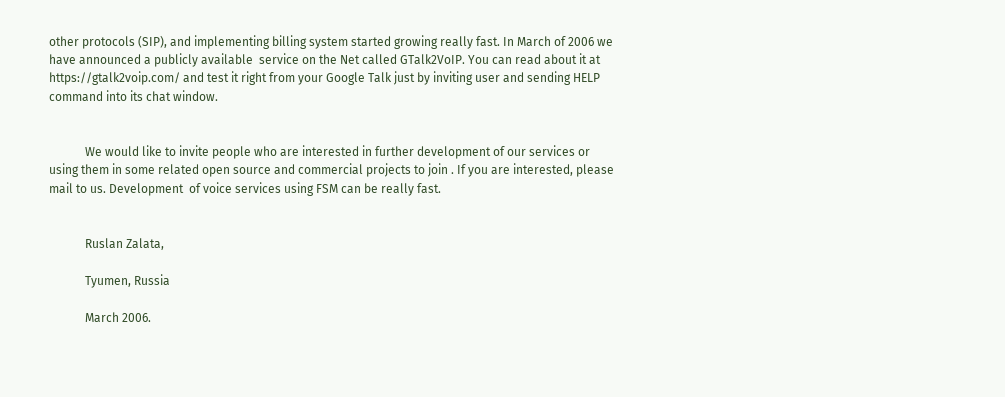other protocols (SIP), and implementing billing system started growing really fast. In March of 2006 we have announced a publicly available  service on the Net called GTalk2VoIP. You can read about it at https://gtalk2voip.com/ and test it right from your Google Talk just by inviting user and sending HELP command into its chat window.


            We would like to invite people who are interested in further development of our services or using them in some related open source and commercial projects to join . If you are interested, please mail to us. Development  of voice services using FSM can be really fast.


            Ruslan Zalata,

            Tyumen, Russia

            March 2006.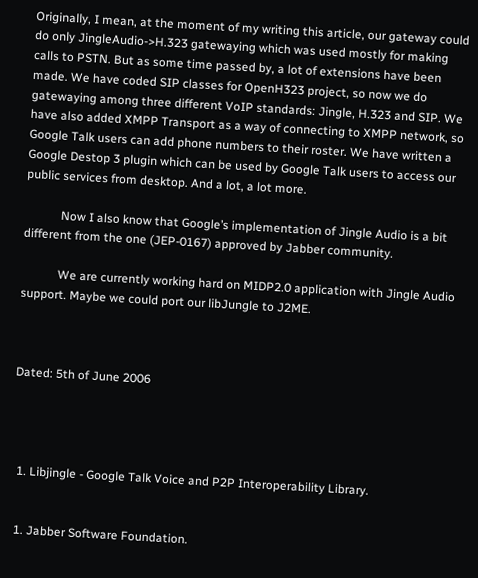Originally, I mean, at the moment of my writing this article, our gateway could do only JingleAudio->H.323 gatewaying which was used mostly for making calls to PSTN. But as some time passed by, a lot of extensions have been made. We have coded SIP classes for OpenH323 project, so now we do gatewaying among three different VoIP standards: Jingle, H.323 and SIP. We have also added XMPP Transport as a way of connecting to XMPP network, so Google Talk users can add phone numbers to their roster. We have written a Google Destop 3 plugin which can be used by Google Talk users to access our public services from desktop. And a lot, a lot more.

            Now I also know that Google’s implementation of Jingle Audio is a bit different from the one (JEP-0167) approved by Jabber community.

            We are currently working hard on MIDP2.0 application with Jingle Audio support. Maybe we could port our libJungle to J2ME.



Dated: 5th of June 2006




  1. Libjingle - Google Talk Voice and P2P Interoperability Library.


  1. Jabber Software Foundation.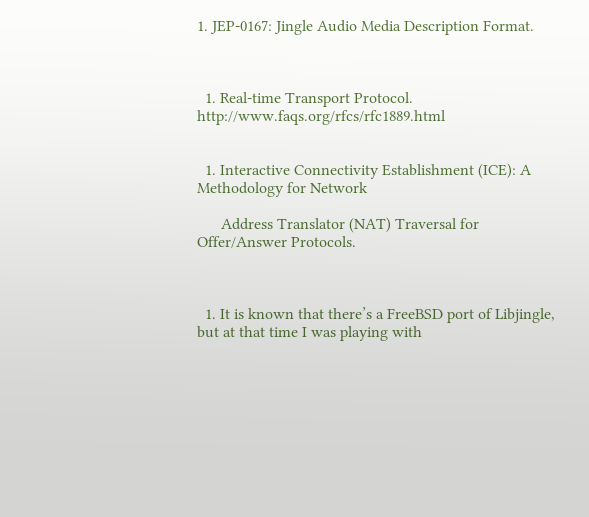1. JEP-0167: Jingle Audio Media Description Format.



  1. Real-time Transport Protocol. http://www.faqs.org/rfcs/rfc1889.html


  1. Interactive Connectivity Establishment (ICE): A Methodology for Network

      Address Translator (NAT) Traversal for Offer/Answer Protocols.



  1. It is known that there’s a FreeBSD port of Libjingle, but at that time I was playing with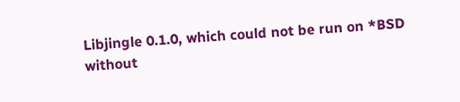Libjingle 0.1.0, which could not be run on *BSD without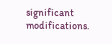significant modifications.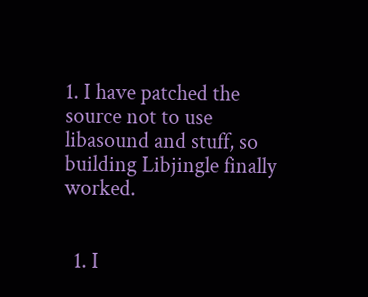1. I have patched the source not to use libasound and stuff, so building Libjingle finally worked.


  1. I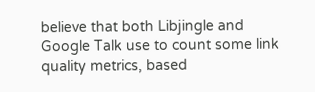believe that both Libjingle and Google Talk use to count some link quality metrics, based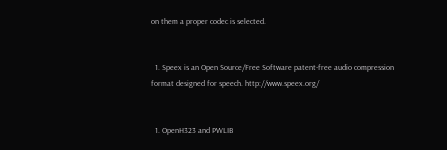on them a proper codec is selected.


  1. Speex is an Open Source/Free Software patent-free audio compression format designed for speech. http://www.speex.org/


  1. OpenH323 and PWLIB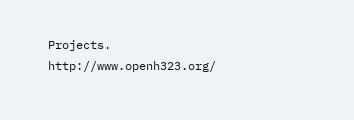Projects. http://www.openh323.org/